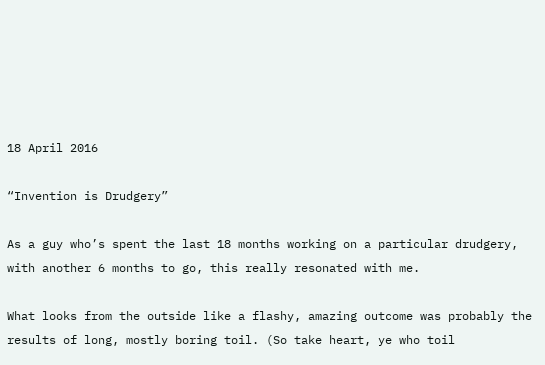18 April 2016

“Invention is Drudgery”

As a guy who’s spent the last 18 months working on a particular drudgery, with another 6 months to go, this really resonated with me.

What looks from the outside like a flashy, amazing outcome was probably the results of long, mostly boring toil. (So take heart, ye who toil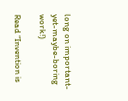long on important-yet-maybe-boring work!)

Read “Invention is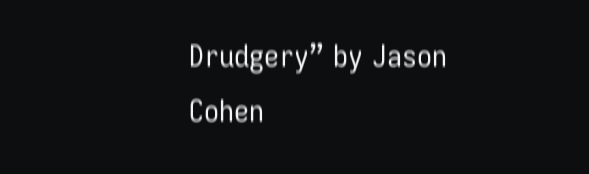Drudgery” by Jason Cohen